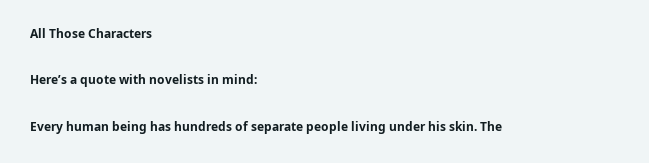All Those Characters

Here’s a quote with novelists in mind:

Every human being has hundreds of separate people living under his skin. The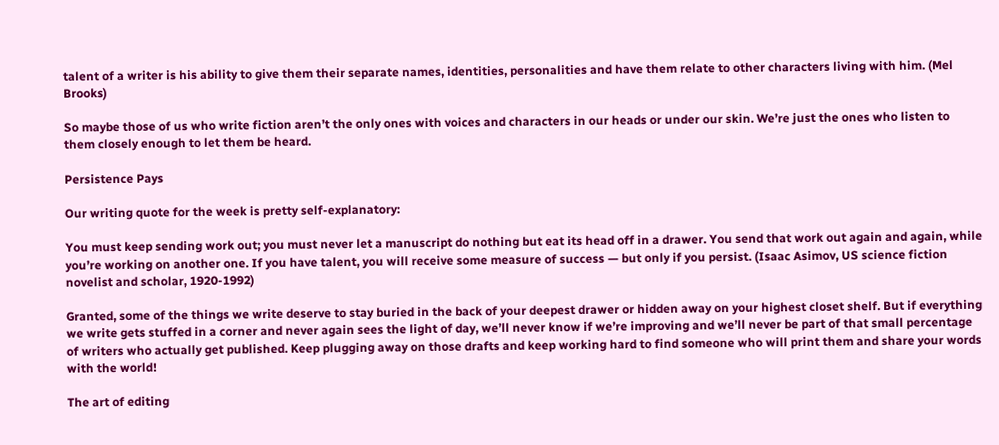talent of a writer is his ability to give them their separate names, identities, personalities and have them relate to other characters living with him. (Mel Brooks)

So maybe those of us who write fiction aren’t the only ones with voices and characters in our heads or under our skin. We’re just the ones who listen to them closely enough to let them be heard.

Persistence Pays

Our writing quote for the week is pretty self-explanatory:

You must keep sending work out; you must never let a manuscript do nothing but eat its head off in a drawer. You send that work out again and again, while you’re working on another one. If you have talent, you will receive some measure of success — but only if you persist. (Isaac Asimov, US science fiction novelist and scholar, 1920-1992)

Granted, some of the things we write deserve to stay buried in the back of your deepest drawer or hidden away on your highest closet shelf. But if everything we write gets stuffed in a corner and never again sees the light of day, we’ll never know if we’re improving and we’ll never be part of that small percentage of writers who actually get published. Keep plugging away on those drafts and keep working hard to find someone who will print them and share your words with the world!

The art of editing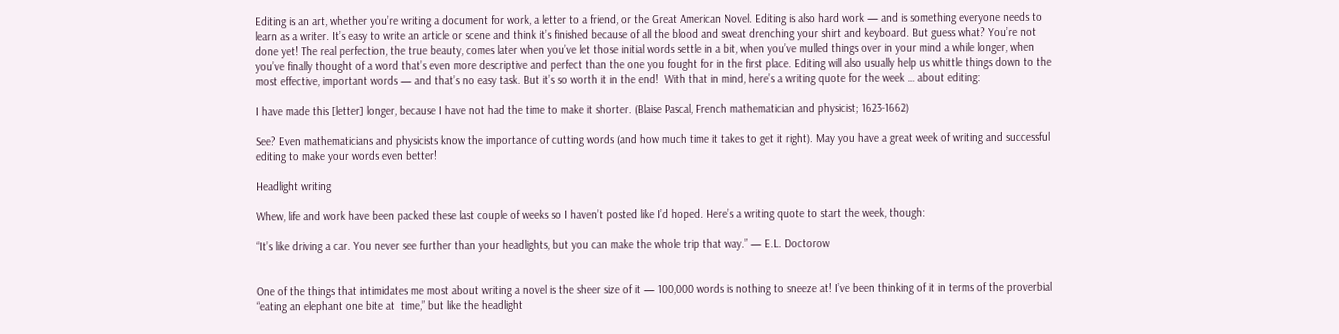Editing is an art, whether you’re writing a document for work, a letter to a friend, or the Great American Novel. Editing is also hard work — and is something everyone needs to learn as a writer. It’s easy to write an article or scene and think it’s finished because of all the blood and sweat drenching your shirt and keyboard. But guess what? You’re not done yet! The real perfection, the true beauty, comes later when you’ve let those initial words settle in a bit, when you’ve mulled things over in your mind a while longer, when you’ve finally thought of a word that’s even more descriptive and perfect than the one you fought for in the first place. Editing will also usually help us whittle things down to the most effective, important words — and that’s no easy task. But it’s so worth it in the end!  With that in mind, here’s a writing quote for the week … about editing:

I have made this [letter] longer, because I have not had the time to make it shorter. (Blaise Pascal, French mathematician and physicist; 1623-1662)

See? Even mathematicians and physicists know the importance of cutting words (and how much time it takes to get it right). May you have a great week of writing and successful editing to make your words even better!

Headlight writing

Whew, life and work have been packed these last couple of weeks so I haven’t posted like I’d hoped. Here’s a writing quote to start the week, though:

“It’s like driving a car. You never see further than your headlights, but you can make the whole trip that way.” — E.L. Doctorow


One of the things that intimidates me most about writing a novel is the sheer size of it — 100,000 words is nothing to sneeze at! I’ve been thinking of it in terms of the proverbial “eating an elephant one bite at  time,” but like the headlight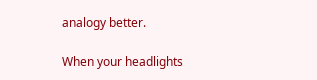analogy better.

When your headlights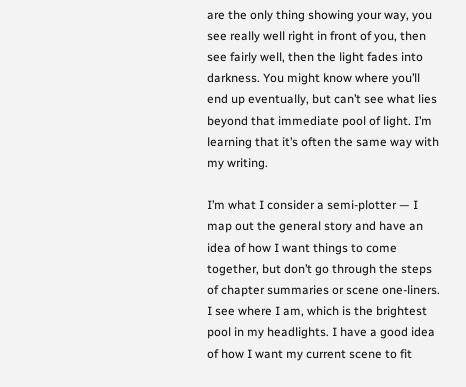are the only thing showing your way, you see really well right in front of you, then see fairly well, then the light fades into darkness. You might know where you’ll end up eventually, but can’t see what lies beyond that immediate pool of light. I’m learning that it’s often the same way with my writing.

I’m what I consider a semi-plotter — I map out the general story and have an idea of how I want things to come together, but don’t go through the steps of chapter summaries or scene one-liners.  I see where I am, which is the brightest pool in my headlights. I have a good idea of how I want my current scene to fit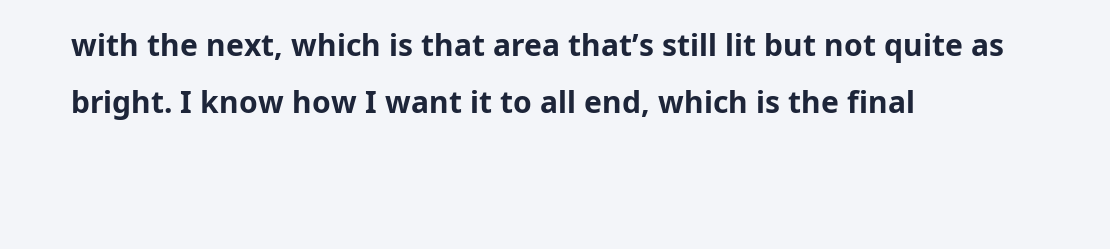with the next, which is that area that’s still lit but not quite as bright. I know how I want it to all end, which is the final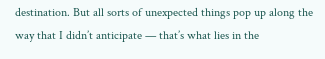destination. But all sorts of unexpected things pop up along the way that I didn’t anticipate — that’s what lies in the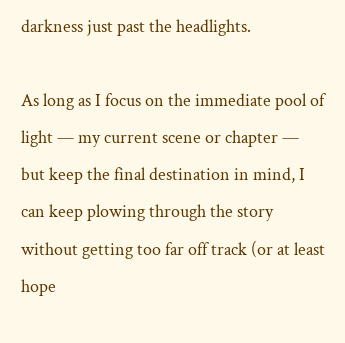darkness just past the headlights.

As long as I focus on the immediate pool of light — my current scene or chapter — but keep the final destination in mind, I can keep plowing through the story without getting too far off track (or at least  hope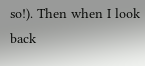so!). Then when I look back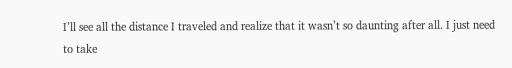I’ll see all the distance I traveled and realize that it wasn’t so daunting after all. I just need to take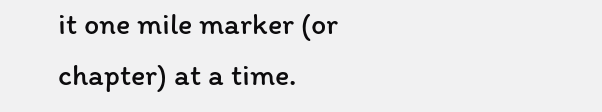it one mile marker (or chapter) at a time.